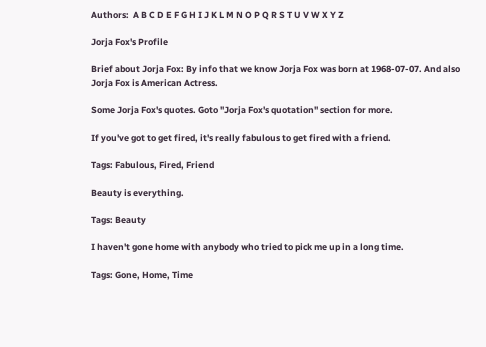Authors:  A B C D E F G H I J K L M N O P Q R S T U V W X Y Z

Jorja Fox's Profile

Brief about Jorja Fox: By info that we know Jorja Fox was born at 1968-07-07. And also Jorja Fox is American Actress.

Some Jorja Fox's quotes. Goto "Jorja Fox's quotation" section for more.

If you've got to get fired, it's really fabulous to get fired with a friend.

Tags: Fabulous, Fired, Friend

Beauty is everything.

Tags: Beauty

I haven't gone home with anybody who tried to pick me up in a long time.

Tags: Gone, Home, Time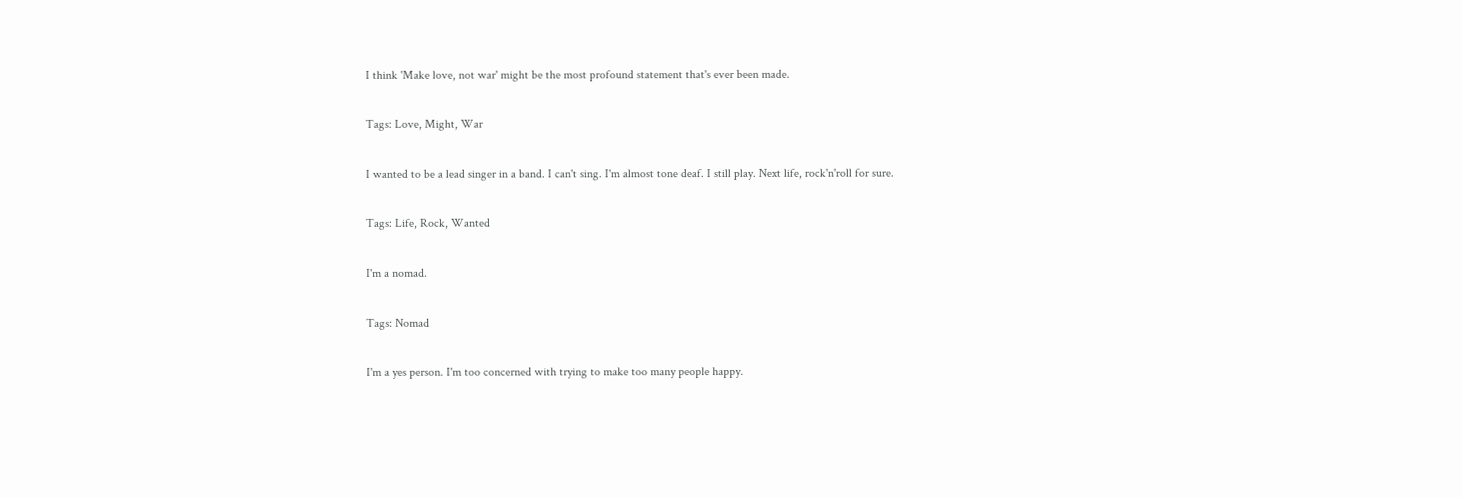I think 'Make love, not war' might be the most profound statement that's ever been made.

Tags: Love, Might, War

I wanted to be a lead singer in a band. I can't sing. I'm almost tone deaf. I still play. Next life, rock'n'roll for sure.

Tags: Life, Rock, Wanted

I'm a nomad.

Tags: Nomad

I'm a yes person. I'm too concerned with trying to make too many people happy.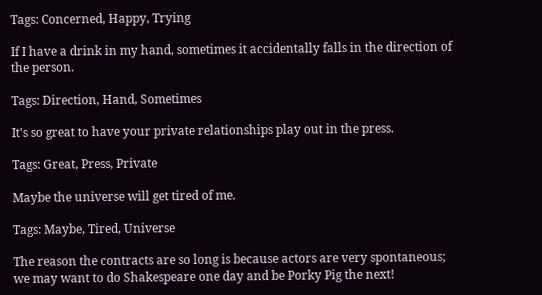Tags: Concerned, Happy, Trying

If I have a drink in my hand, sometimes it accidentally falls in the direction of the person.

Tags: Direction, Hand, Sometimes

It's so great to have your private relationships play out in the press.

Tags: Great, Press, Private

Maybe the universe will get tired of me.

Tags: Maybe, Tired, Universe

The reason the contracts are so long is because actors are very spontaneous; we may want to do Shakespeare one day and be Porky Pig the next!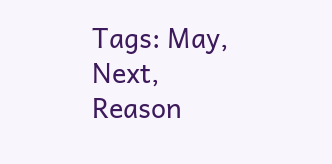Tags: May, Next, Reason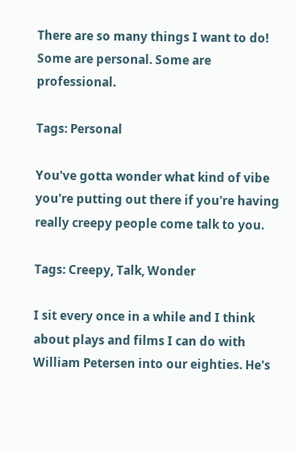There are so many things I want to do! Some are personal. Some are professional.

Tags: Personal

You've gotta wonder what kind of vibe you're putting out there if you're having really creepy people come talk to you.

Tags: Creepy, Talk, Wonder

I sit every once in a while and I think about plays and films I can do with William Petersen into our eighties. He's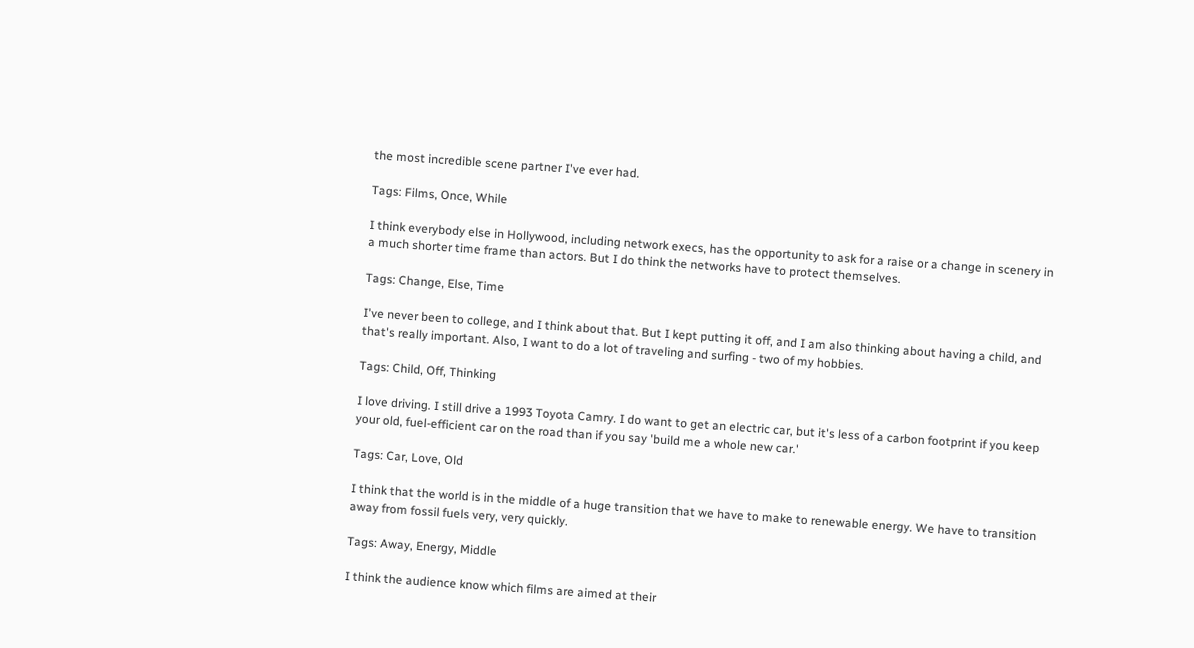the most incredible scene partner I've ever had.

Tags: Films, Once, While

I think everybody else in Hollywood, including network execs, has the opportunity to ask for a raise or a change in scenery in a much shorter time frame than actors. But I do think the networks have to protect themselves.

Tags: Change, Else, Time

I've never been to college, and I think about that. But I kept putting it off, and I am also thinking about having a child, and that's really important. Also, I want to do a lot of traveling and surfing - two of my hobbies.

Tags: Child, Off, Thinking

I love driving. I still drive a 1993 Toyota Camry. I do want to get an electric car, but it's less of a carbon footprint if you keep your old, fuel-efficient car on the road than if you say 'build me a whole new car.'

Tags: Car, Love, Old

I think that the world is in the middle of a huge transition that we have to make to renewable energy. We have to transition away from fossil fuels very, very quickly.

Tags: Away, Energy, Middle

I think the audience know which films are aimed at their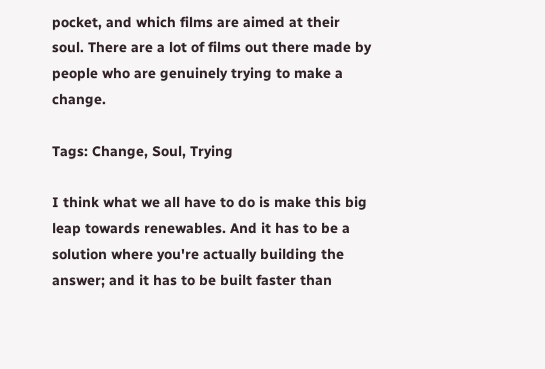pocket, and which films are aimed at their soul. There are a lot of films out there made by people who are genuinely trying to make a change.

Tags: Change, Soul, Trying

I think what we all have to do is make this big leap towards renewables. And it has to be a solution where you're actually building the answer; and it has to be built faster than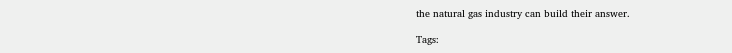the natural gas industry can build their answer.

Tags: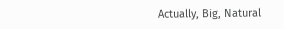Actually, Big, Natural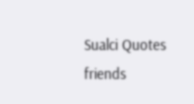Sualci Quotes friends